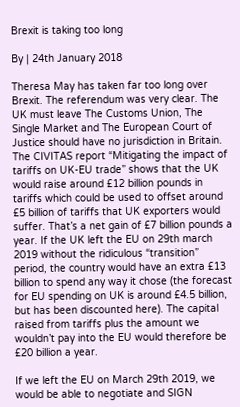Brexit is taking too long

By | 24th January 2018

Theresa May has taken far too long over Brexit. The referendum was very clear. The UK must leave The Customs Union, The Single Market and The European Court of Justice should have no jurisdiction in Britain. The CIVITAS report “Mitigating the impact of tariffs on UK-EU trade” shows that the UK would raise around £12 billion pounds in tariffs which could be used to offset around £5 billion of tariffs that UK exporters would suffer. That’s a net gain of £7 billion pounds a year. If the UK left the EU on 29th march 2019 without the ridiculous “transition” period, the country would have an extra £13 billion to spend any way it chose (the forecast for EU spending on UK is around £4.5 billion, but has been discounted here). The capital raised from tariffs plus the amount we wouldn’t pay into the EU would therefore be £20 billion a year.

If we left the EU on March 29th 2019, we would be able to negotiate and SIGN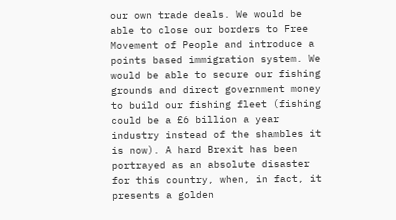our own trade deals. We would be able to close our borders to Free Movement of People and introduce a points based immigration system. We would be able to secure our fishing grounds and direct government money to build our fishing fleet (fishing could be a £6 billion a year industry instead of the shambles it is now). A hard Brexit has been portrayed as an absolute disaster for this country, when, in fact, it presents a golden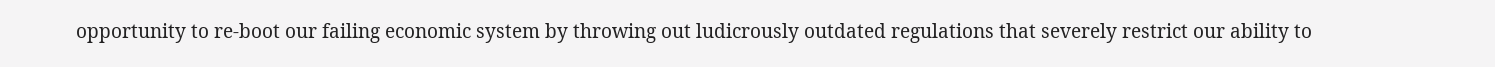opportunity to re-boot our failing economic system by throwing out ludicrously outdated regulations that severely restrict our ability to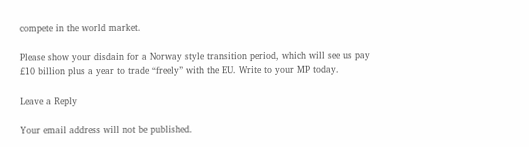compete in the world market.

Please show your disdain for a Norway style transition period, which will see us pay £10 billion plus a year to trade “freely” with the EU. Write to your MP today.

Leave a Reply

Your email address will not be published.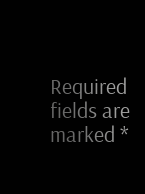Required fields are marked *